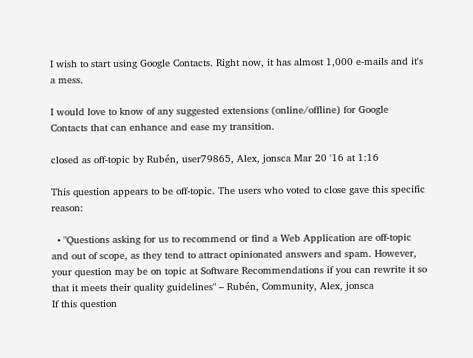I wish to start using Google Contacts. Right now, it has almost 1,000 e-mails and it's a mess.

I would love to know of any suggested extensions (online/offline) for Google Contacts that can enhance and ease my transition.

closed as off-topic by Rubén, user79865, Alex, jonsca Mar 20 '16 at 1:16

This question appears to be off-topic. The users who voted to close gave this specific reason:

  • "Questions asking for us to recommend or find a Web Application are off-topic and out of scope, as they tend to attract opinionated answers and spam. However, your question may be on topic at Software Recommendations if you can rewrite it so that it meets their quality guidelines" – Rubén, Community, Alex, jonsca
If this question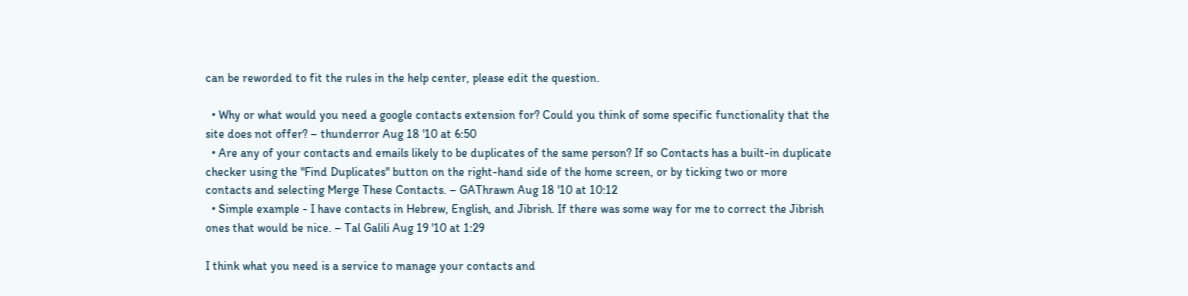can be reworded to fit the rules in the help center, please edit the question.

  • Why or what would you need a google contacts extension for? Could you think of some specific functionality that the site does not offer? – thunderror Aug 18 '10 at 6:50
  • Are any of your contacts and emails likely to be duplicates of the same person? If so Contacts has a built-in duplicate checker using the "Find Duplicates" button on the right-hand side of the home screen, or by ticking two or more contacts and selecting Merge These Contacts. – GAThrawn Aug 18 '10 at 10:12
  • Simple example - I have contacts in Hebrew, English, and Jibrish. If there was some way for me to correct the Jibrish ones that would be nice. – Tal Galili Aug 19 '10 at 1:29

I think what you need is a service to manage your contacts and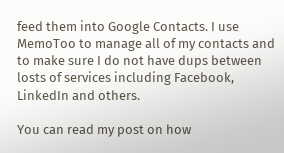feed them into Google Contacts. I use MemoToo to manage all of my contacts and to make sure I do not have dups between losts of services including Facebook, LinkedIn and others.

You can read my post on how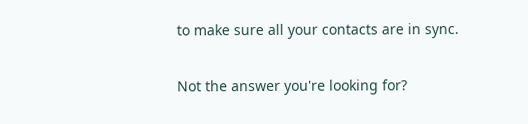to make sure all your contacts are in sync.

Not the answer you're looking for?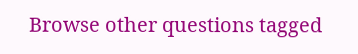Browse other questions tagged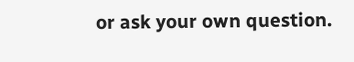or ask your own question.